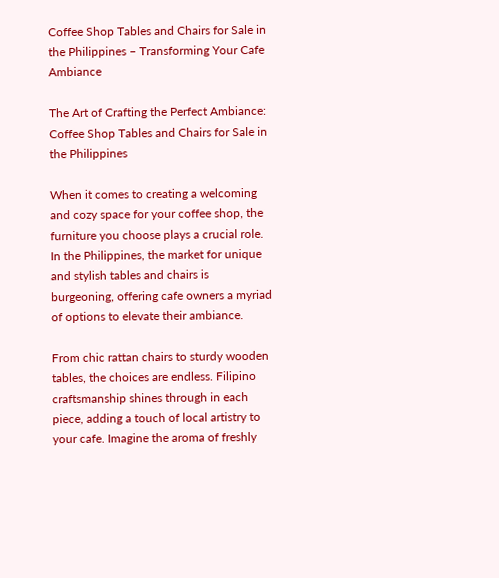Coffee Shop Tables and Chairs for Sale in the Philippines – Transforming Your Cafe Ambiance

The Art of Crafting the Perfect Ambiance: Coffee Shop Tables and Chairs for Sale in the Philippines

When it comes to creating a welcoming and cozy space for your coffee shop, the furniture you choose plays a crucial role. In the Philippines, the market for unique and stylish tables and chairs is burgeoning, offering cafe owners a myriad of options to elevate their ambiance.

From chic rattan chairs to sturdy wooden tables, the choices are endless. Filipino craftsmanship shines through in each piece, adding a touch of local artistry to your cafe. Imagine the aroma of freshly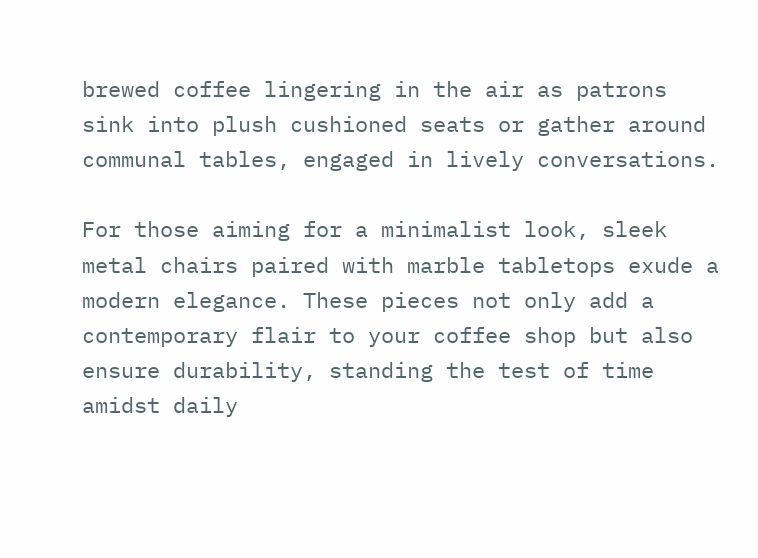brewed coffee lingering in the air as patrons sink into plush cushioned seats or gather around communal tables, engaged in lively conversations.

For those aiming for a minimalist look, sleek metal chairs paired with marble tabletops exude a modern elegance. These pieces not only add a contemporary flair to your coffee shop but also ensure durability, standing the test of time amidst daily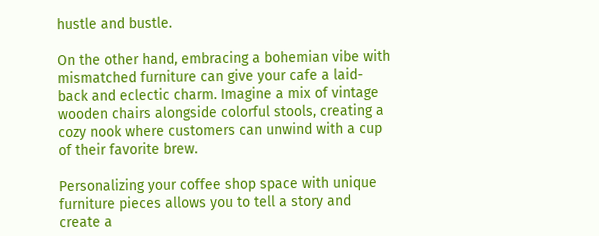hustle and bustle.

On the other hand, embracing a bohemian vibe with mismatched furniture can give your cafe a laid-back and eclectic charm. Imagine a mix of vintage wooden chairs alongside colorful stools, creating a cozy nook where customers can unwind with a cup of their favorite brew.

Personalizing your coffee shop space with unique furniture pieces allows you to tell a story and create a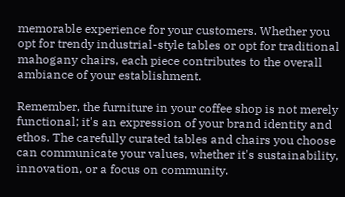memorable experience for your customers. Whether you opt for trendy industrial-style tables or opt for traditional mahogany chairs, each piece contributes to the overall ambiance of your establishment.

Remember, the furniture in your coffee shop is not merely functional; it's an expression of your brand identity and ethos. The carefully curated tables and chairs you choose can communicate your values, whether it's sustainability, innovation, or a focus on community.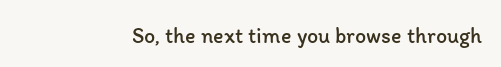So, the next time you browse through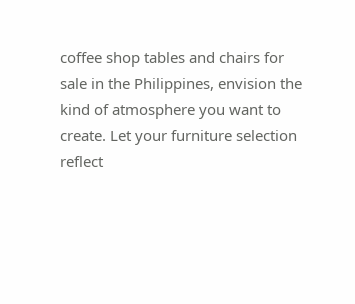coffee shop tables and chairs for sale in the Philippines, envision the kind of atmosphere you want to create. Let your furniture selection reflect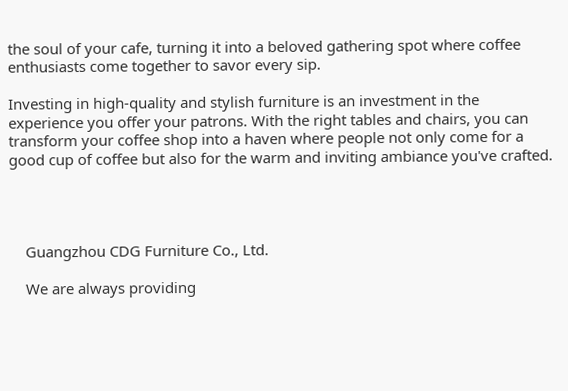the soul of your cafe, turning it into a beloved gathering spot where coffee enthusiasts come together to savor every sip.

Investing in high-quality and stylish furniture is an investment in the experience you offer your patrons. With the right tables and chairs, you can transform your coffee shop into a haven where people not only come for a good cup of coffee but also for the warm and inviting ambiance you've crafted.




    Guangzhou CDG Furniture Co., Ltd.

    We are always providing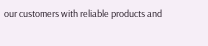our customers with reliable products and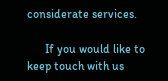considerate services.

      If you would like to keep touch with us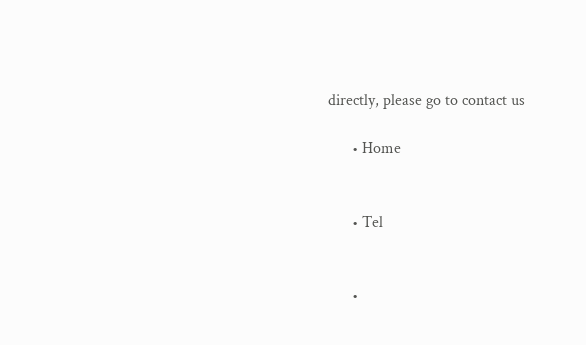directly, please go to contact us

      • Home


      • Tel


      •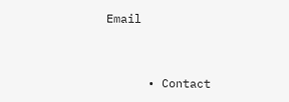Email


      • Contact